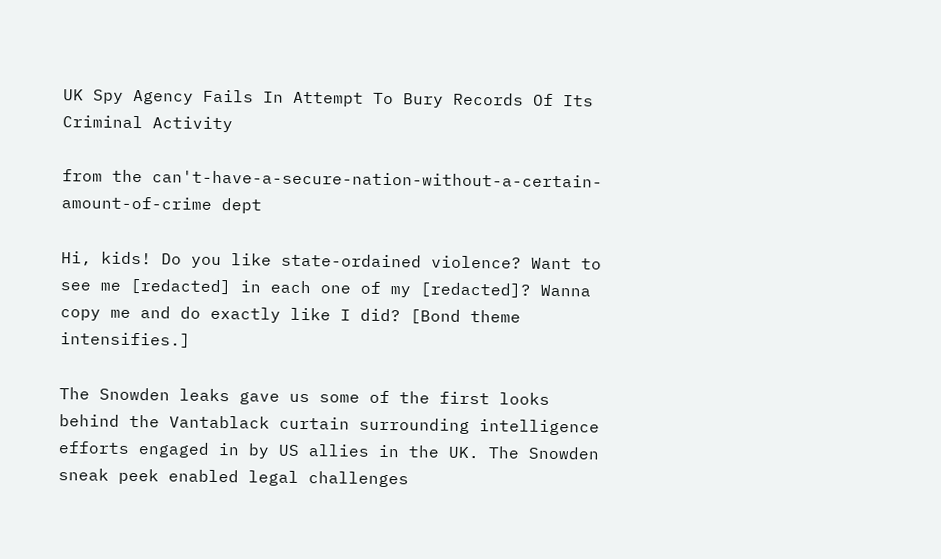UK Spy Agency Fails In Attempt To Bury Records Of Its Criminal Activity

from the can't-have-a-secure-nation-without-a-certain-amount-of-crime dept

Hi, kids! Do you like state-ordained violence? Want to see me [redacted] in each one of my [redacted]? Wanna copy me and do exactly like I did? [Bond theme intensifies.]

The Snowden leaks gave us some of the first looks behind the Vantablack curtain surrounding intelligence efforts engaged in by US allies in the UK. The Snowden sneak peek enabled legal challenges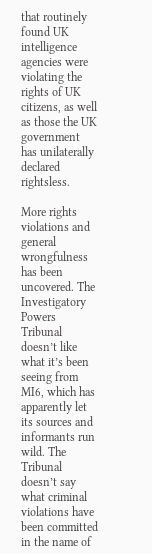that routinely found UK intelligence agencies were violating the rights of UK citizens, as well as those the UK government has unilaterally declared rightsless.

More rights violations and general wrongfulness has been uncovered. The Investigatory Powers Tribunal doesn’t like what it’s been seeing from MI6, which has apparently let its sources and informants run wild. The Tribunal doesn’t say what criminal violations have been committed in the name of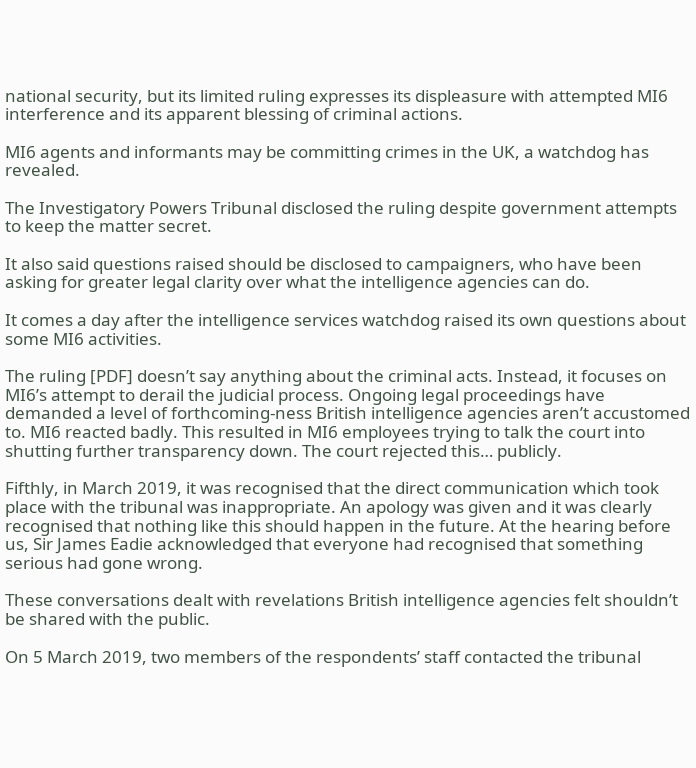national security, but its limited ruling expresses its displeasure with attempted MI6 interference and its apparent blessing of criminal actions.

MI6 agents and informants may be committing crimes in the UK, a watchdog has revealed.

The Investigatory Powers Tribunal disclosed the ruling despite government attempts to keep the matter secret.

It also said questions raised should be disclosed to campaigners, who have been asking for greater legal clarity over what the intelligence agencies can do.

It comes a day after the intelligence services watchdog raised its own questions about some MI6 activities.

The ruling [PDF] doesn’t say anything about the criminal acts. Instead, it focuses on MI6’s attempt to derail the judicial process. Ongoing legal proceedings have demanded a level of forthcoming-ness British intelligence agencies aren’t accustomed to. MI6 reacted badly. This resulted in MI6 employees trying to talk the court into shutting further transparency down. The court rejected this… publicly.

Fifthly, in March 2019, it was recognised that the direct communication which took place with the tribunal was inappropriate. An apology was given and it was clearly recognised that nothing like this should happen in the future. At the hearing before us, Sir James Eadie acknowledged that everyone had recognised that something serious had gone wrong.

These conversations dealt with revelations British intelligence agencies felt shouldn’t be shared with the public.

On 5 March 2019, two members of the respondents’ staff contacted the tribunal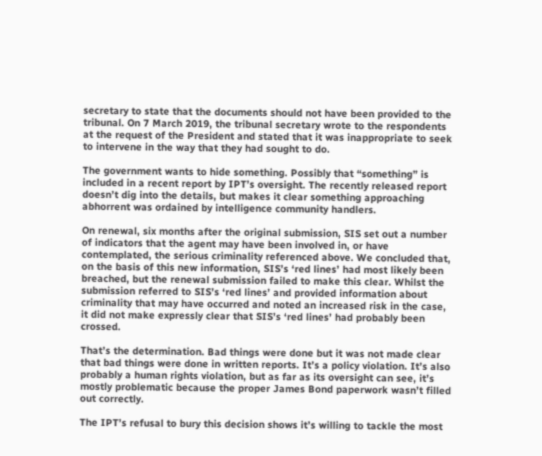secretary to state that the documents should not have been provided to the tribunal. On 7 March 2019, the tribunal secretary wrote to the respondents at the request of the President and stated that it was inappropriate to seek to intervene in the way that they had sought to do.

The government wants to hide something. Possibly that “something” is included in a recent report by IPT’s oversight. The recently released report doesn’t dig into the details, but makes it clear something approaching abhorrent was ordained by intelligence community handlers.

On renewal, six months after the original submission, SIS set out a number of indicators that the agent may have been involved in, or have contemplated, the serious criminality referenced above. We concluded that, on the basis of this new information, SIS’s ‘red lines’ had most likely been breached, but the renewal submission failed to make this clear. Whilst the submission referred to SIS’s ‘red lines’ and provided information about criminality that may have occurred and noted an increased risk in the case, it did not make expressly clear that SIS’s ‘red lines’ had probably been crossed.

That’s the determination. Bad things were done but it was not made clear that bad things were done in written reports. It’s a policy violation. It’s also probably a human rights violation, but as far as its oversight can see, it’s mostly problematic because the proper James Bond paperwork wasn’t filled out correctly.

The IPT’s refusal to bury this decision shows it’s willing to tackle the most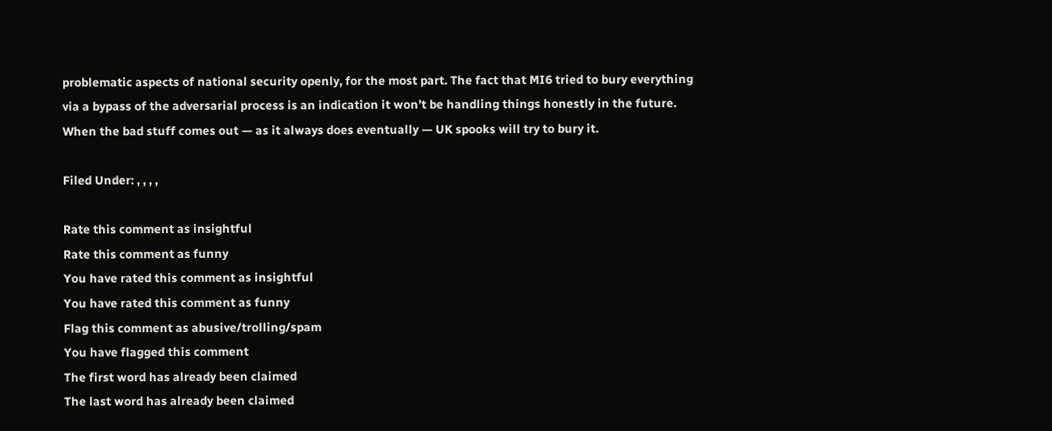problematic aspects of national security openly, for the most part. The fact that MI6 tried to bury everything via a bypass of the adversarial process is an indication it won’t be handling things honestly in the future. When the bad stuff comes out — as it always does eventually — UK spooks will try to bury it.

Filed Under: , , , ,

Rate this comment as insightful
Rate this comment as funny
You have rated this comment as insightful
You have rated this comment as funny
Flag this comment as abusive/trolling/spam
You have flagged this comment
The first word has already been claimed
The last word has already been claimed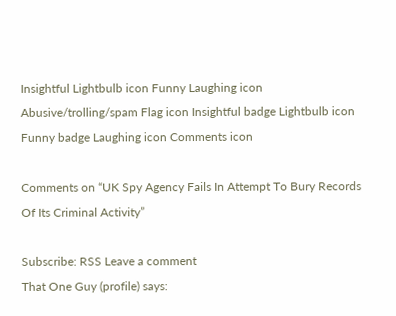Insightful Lightbulb icon Funny Laughing icon Abusive/trolling/spam Flag icon Insightful badge Lightbulb icon Funny badge Laughing icon Comments icon

Comments on “UK Spy Agency Fails In Attempt To Bury Records Of Its Criminal Activity”

Subscribe: RSS Leave a comment
That One Guy (profile) says: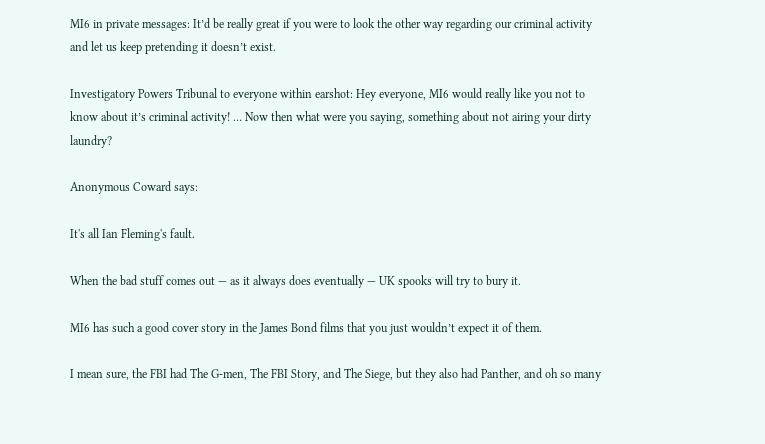MI6 in private messages: It’d be really great if you were to look the other way regarding our criminal activity and let us keep pretending it doesn’t exist.

Investigatory Powers Tribunal to everyone within earshot: Hey everyone, MI6 would really like you not to know about it’s criminal activity! … Now then what were you saying, something about not airing your dirty laundry?

Anonymous Coward says:

It's all Ian Fleming's fault.

When the bad stuff comes out — as it always does eventually — UK spooks will try to bury it.

MI6 has such a good cover story in the James Bond films that you just wouldn’t expect it of them.

I mean sure, the FBI had The G-men, The FBI Story, and The Siege, but they also had Panther, and oh so many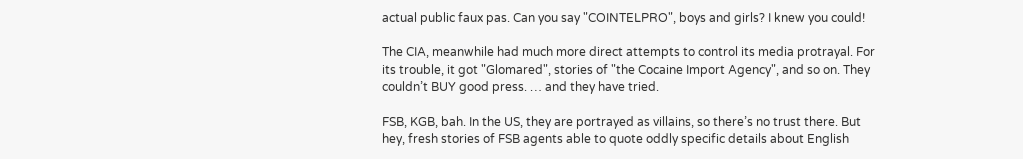actual public faux pas. Can you say "COINTELPRO", boys and girls? I knew you could!

The CIA, meanwhile had much more direct attempts to control its media protrayal. For its trouble, it got "Glomared", stories of "the Cocaine Import Agency", and so on. They couldn’t BUY good press. … and they have tried.

FSB, KGB, bah. In the US, they are portrayed as villains, so there’s no trust there. But hey, fresh stories of FSB agents able to quote oddly specific details about English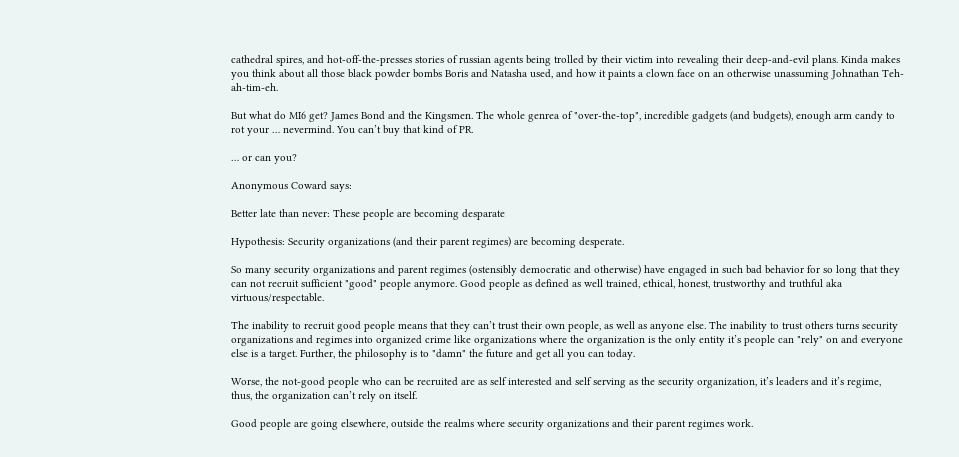cathedral spires, and hot-off-the-presses stories of russian agents being trolled by their victim into revealing their deep-and-evil plans. Kinda makes you think about all those black powder bombs Boris and Natasha used, and how it paints a clown face on an otherwise unassuming Johnathan Teh-ah-tim-eh.

But what do MI6 get? James Bond and the Kingsmen. The whole genrea of "over-the-top", incredible gadgets (and budgets), enough arm candy to rot your … nevermind. You can’t buy that kind of PR.

… or can you?

Anonymous Coward says:

Better late than never: These people are becoming desparate

Hypothesis: Security organizations (and their parent regimes) are becoming desperate.

So many security organizations and parent regimes (ostensibly democratic and otherwise) have engaged in such bad behavior for so long that they can not recruit sufficient "good" people anymore. Good people as defined as well trained, ethical, honest, trustworthy and truthful aka virtuous/respectable.

The inability to recruit good people means that they can’t trust their own people, as well as anyone else. The inability to trust others turns security organizations and regimes into organized crime like organizations where the organization is the only entity it’s people can "rely" on and everyone else is a target. Further, the philosophy is to "damn" the future and get all you can today.

Worse, the not-good people who can be recruited are as self interested and self serving as the security organization, it’s leaders and it’s regime, thus, the organization can’t rely on itself.

Good people are going elsewhere, outside the realms where security organizations and their parent regimes work.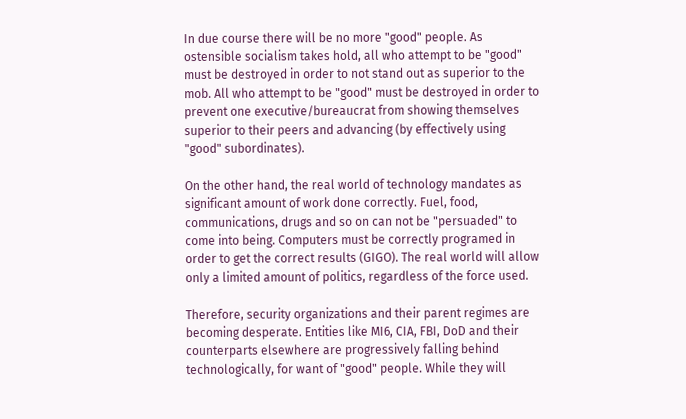In due course there will be no more "good" people. As ostensible socialism takes hold, all who attempt to be "good" must be destroyed in order to not stand out as superior to the mob. All who attempt to be "good" must be destroyed in order to prevent one executive/bureaucrat from showing themselves superior to their peers and advancing (by effectively using "good" subordinates).

On the other hand, the real world of technology mandates as significant amount of work done correctly. Fuel, food, communications, drugs and so on can not be "persuaded" to come into being. Computers must be correctly programed in order to get the correct results (GIGO). The real world will allow only a limited amount of politics, regardless of the force used.

Therefore, security organizations and their parent regimes are becoming desperate. Entities like MI6, CIA, FBI, DoD and their counterparts elsewhere are progressively falling behind technologically, for want of "good" people. While they will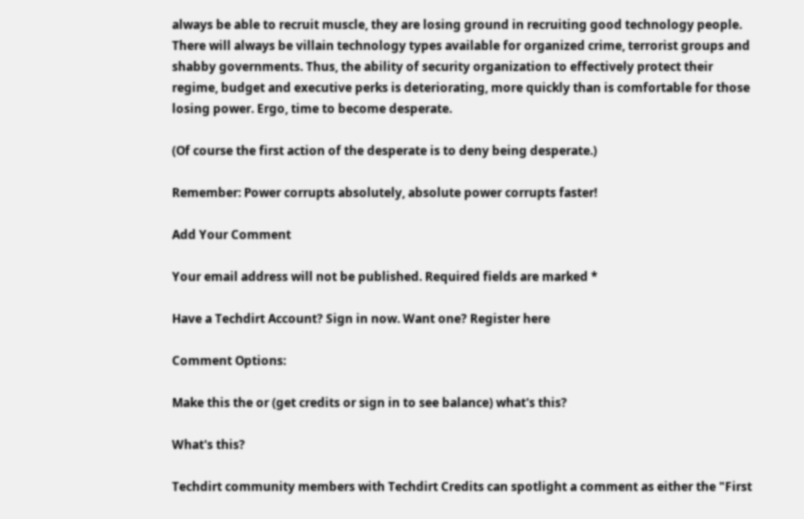always be able to recruit muscle, they are losing ground in recruiting good technology people. There will always be villain technology types available for organized crime, terrorist groups and shabby governments. Thus, the ability of security organization to effectively protect their regime, budget and executive perks is deteriorating, more quickly than is comfortable for those losing power. Ergo, time to become desperate.

(Of course the first action of the desperate is to deny being desperate.)

Remember: Power corrupts absolutely, absolute power corrupts faster!

Add Your Comment

Your email address will not be published. Required fields are marked *

Have a Techdirt Account? Sign in now. Want one? Register here

Comment Options:

Make this the or (get credits or sign in to see balance) what's this?

What's this?

Techdirt community members with Techdirt Credits can spotlight a comment as either the "First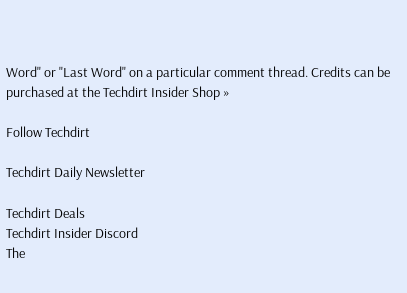Word" or "Last Word" on a particular comment thread. Credits can be purchased at the Techdirt Insider Shop »

Follow Techdirt

Techdirt Daily Newsletter

Techdirt Deals
Techdirt Insider Discord
The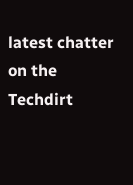latest chatter on the Techdirt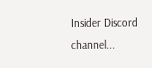Insider Discord channel...